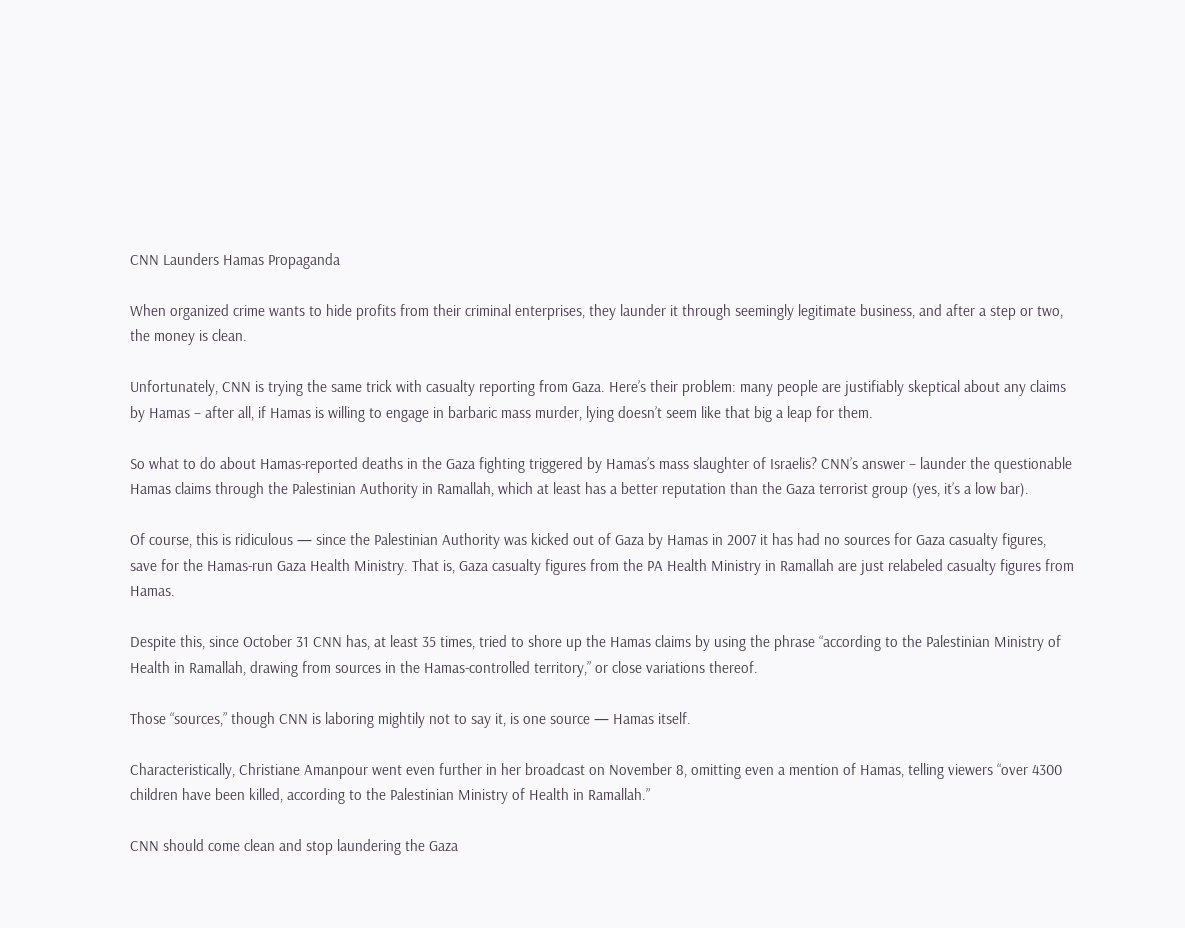CNN Launders Hamas Propaganda

When organized crime wants to hide profits from their criminal enterprises, they launder it through seemingly legitimate business, and after a step or two, the money is clean.

Unfortunately, CNN is trying the same trick with casualty reporting from Gaza. Here’s their problem: many people are justifiably skeptical about any claims by Hamas – after all, if Hamas is willing to engage in barbaric mass murder, lying doesn’t seem like that big a leap for them.

So what to do about Hamas-reported deaths in the Gaza fighting triggered by Hamas’s mass slaughter of Israelis? CNN’s answer – launder the questionable Hamas claims through the Palestinian Authority in Ramallah, which at least has a better reputation than the Gaza terrorist group (yes, it’s a low bar).

Of course, this is ridiculous — since the Palestinian Authority was kicked out of Gaza by Hamas in 2007 it has had no sources for Gaza casualty figures, save for the Hamas-run Gaza Health Ministry. That is, Gaza casualty figures from the PA Health Ministry in Ramallah are just relabeled casualty figures from Hamas.

Despite this, since October 31 CNN has, at least 35 times, tried to shore up the Hamas claims by using the phrase “according to the Palestinian Ministry of Health in Ramallah, drawing from sources in the Hamas-controlled territory,” or close variations thereof.

Those “sources,” though CNN is laboring mightily not to say it, is one source — Hamas itself.

Characteristically, Christiane Amanpour went even further in her broadcast on November 8, omitting even a mention of Hamas, telling viewers “over 4300 children have been killed, according to the Palestinian Ministry of Health in Ramallah.”

CNN should come clean and stop laundering the Gaza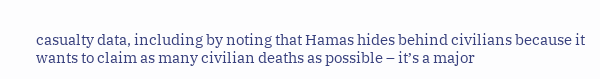casualty data, including by noting that Hamas hides behind civilians because it wants to claim as many civilian deaths as possible – it’s a major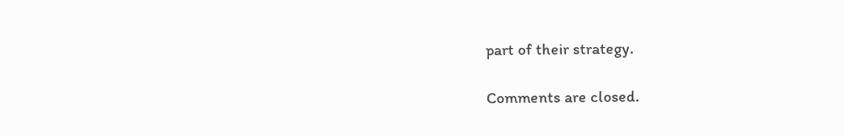part of their strategy.

Comments are closed.